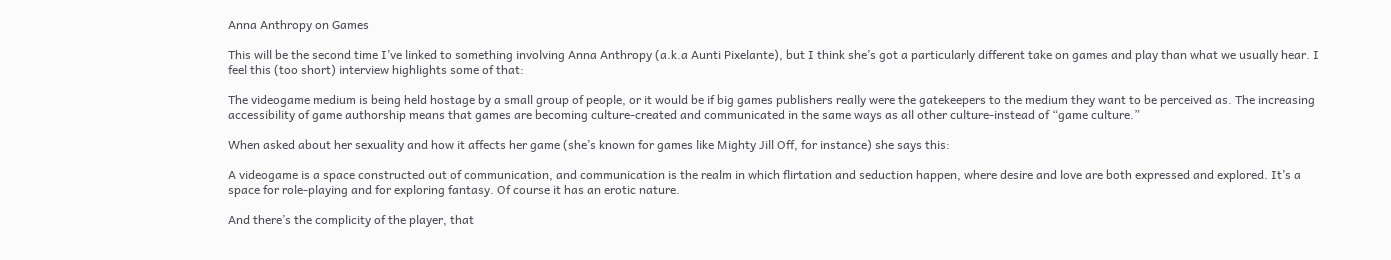Anna Anthropy on Games

This will be the second time I’ve linked to something involving Anna Anthropy (a.k.a Aunti Pixelante), but I think she’s got a particularly different take on games and play than what we usually hear. I feel this (too short) interview highlights some of that:

The videogame medium is being held hostage by a small group of people, or it would be if big games publishers really were the gatekeepers to the medium they want to be perceived as. The increasing accessibility of game authorship means that games are becoming culture-created and communicated in the same ways as all other culture-instead of “game culture.”

When asked about her sexuality and how it affects her game (she’s known for games like Mighty Jill Off, for instance) she says this:

A videogame is a space constructed out of communication, and communication is the realm in which flirtation and seduction happen, where desire and love are both expressed and explored. It’s a space for role-playing and for exploring fantasy. Of course it has an erotic nature.

And there’s the complicity of the player, that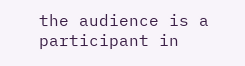the audience is a participant in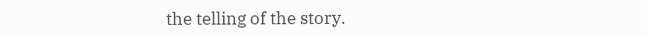the telling of the story.